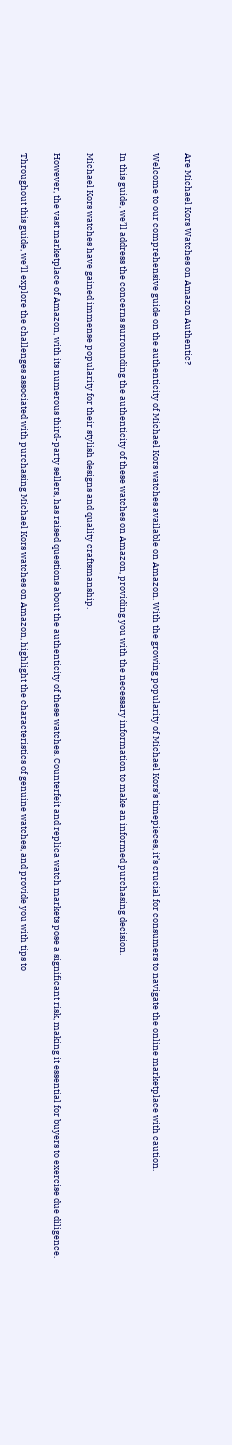Are Michael Kors Watches on Amazon Authentic?

Welcome to our comprehensive guide on the authenticity of Michael Kors watches available on Amazon. With the growing popularity of Michael Kors’s timepieces, it’s crucial for consumers to navigate the online marketplace with caution.

In this guide, we’ll address the concerns surrounding the authenticity of these watches on Amazon, providing you with the necessary information to make an informed purchasing decision.

Michael Kors watches have gained immense popularity for their stylish designs and quality craftsmanship.

However, the vast marketplace of Amazon, with its numerous third-party sellers, has raised questions about the authenticity of these watches. Counterfeit and replica watch markets pose a significant risk, making it essential for buyers to exercise due diligence.

Throughout this guide, we’ll explore the challenges associated with purchasing Michael Kors watches on Amazon, highlight the characteristics of genuine watches, and provide you with tips to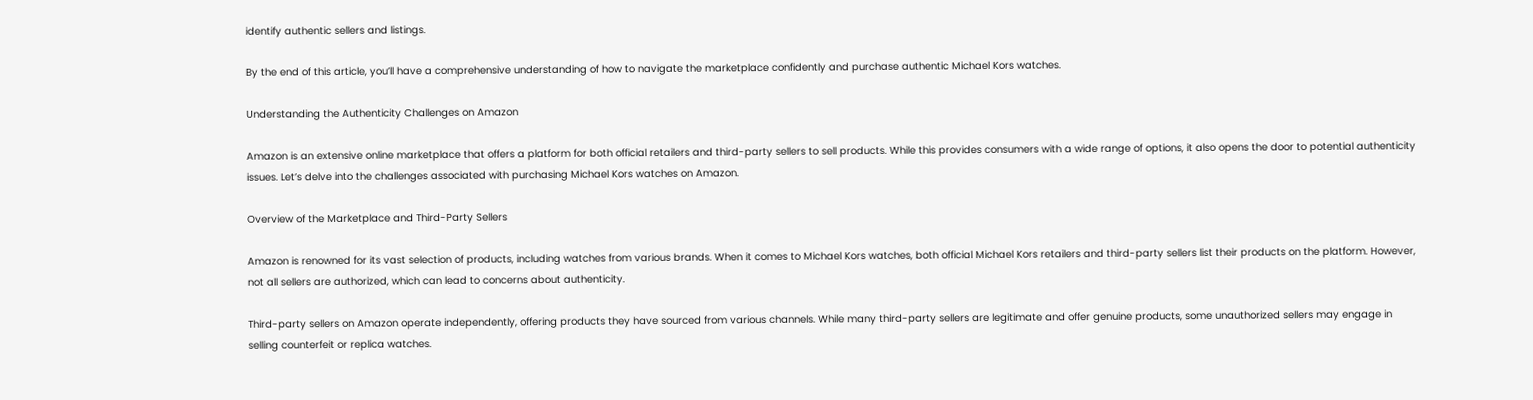identify authentic sellers and listings.

By the end of this article, you’ll have a comprehensive understanding of how to navigate the marketplace confidently and purchase authentic Michael Kors watches.

Understanding the Authenticity Challenges on Amazon

Amazon is an extensive online marketplace that offers a platform for both official retailers and third-party sellers to sell products. While this provides consumers with a wide range of options, it also opens the door to potential authenticity issues. Let’s delve into the challenges associated with purchasing Michael Kors watches on Amazon.

Overview of the Marketplace and Third-Party Sellers

Amazon is renowned for its vast selection of products, including watches from various brands. When it comes to Michael Kors watches, both official Michael Kors retailers and third-party sellers list their products on the platform. However, not all sellers are authorized, which can lead to concerns about authenticity.

Third-party sellers on Amazon operate independently, offering products they have sourced from various channels. While many third-party sellers are legitimate and offer genuine products, some unauthorized sellers may engage in selling counterfeit or replica watches.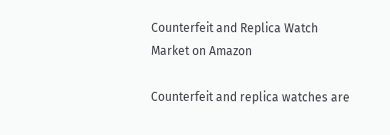Counterfeit and Replica Watch Market on Amazon

Counterfeit and replica watches are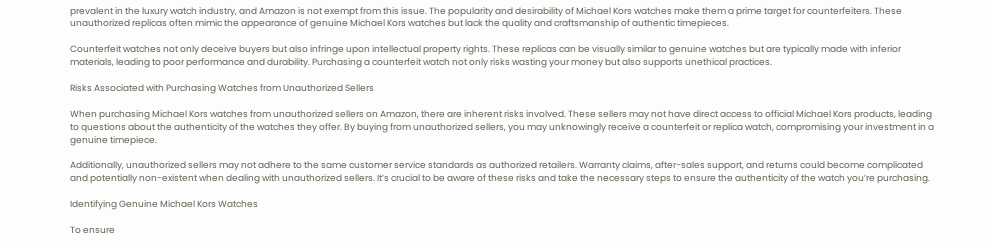prevalent in the luxury watch industry, and Amazon is not exempt from this issue. The popularity and desirability of Michael Kors watches make them a prime target for counterfeiters. These unauthorized replicas often mimic the appearance of genuine Michael Kors watches but lack the quality and craftsmanship of authentic timepieces.

Counterfeit watches not only deceive buyers but also infringe upon intellectual property rights. These replicas can be visually similar to genuine watches but are typically made with inferior materials, leading to poor performance and durability. Purchasing a counterfeit watch not only risks wasting your money but also supports unethical practices.

Risks Associated with Purchasing Watches from Unauthorized Sellers

When purchasing Michael Kors watches from unauthorized sellers on Amazon, there are inherent risks involved. These sellers may not have direct access to official Michael Kors products, leading to questions about the authenticity of the watches they offer. By buying from unauthorized sellers, you may unknowingly receive a counterfeit or replica watch, compromising your investment in a genuine timepiece.

Additionally, unauthorized sellers may not adhere to the same customer service standards as authorized retailers. Warranty claims, after-sales support, and returns could become complicated and potentially non-existent when dealing with unauthorized sellers. It’s crucial to be aware of these risks and take the necessary steps to ensure the authenticity of the watch you’re purchasing.

Identifying Genuine Michael Kors Watches

To ensure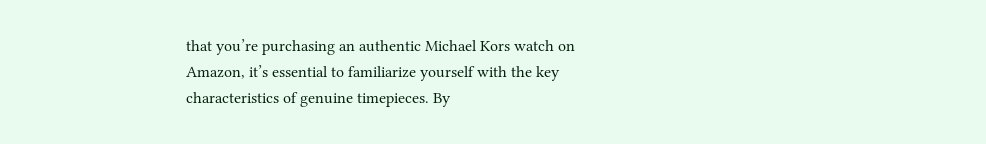that you’re purchasing an authentic Michael Kors watch on Amazon, it’s essential to familiarize yourself with the key characteristics of genuine timepieces. By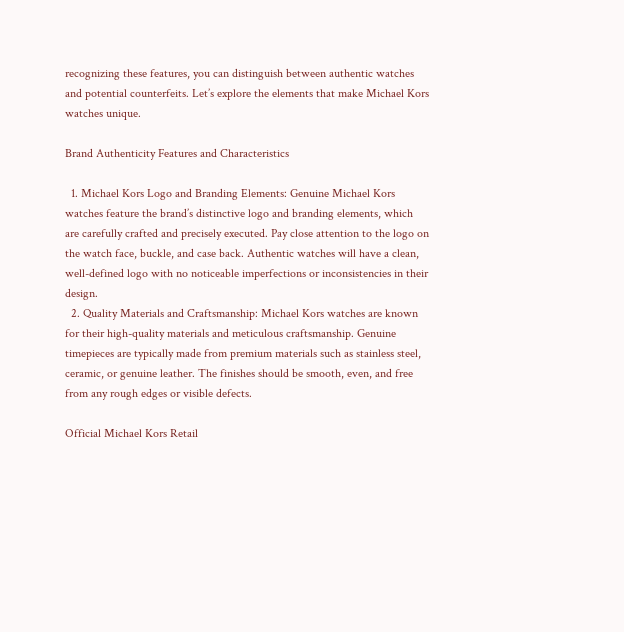recognizing these features, you can distinguish between authentic watches and potential counterfeits. Let’s explore the elements that make Michael Kors watches unique.

Brand Authenticity Features and Characteristics

  1. Michael Kors Logo and Branding Elements: Genuine Michael Kors watches feature the brand’s distinctive logo and branding elements, which are carefully crafted and precisely executed. Pay close attention to the logo on the watch face, buckle, and case back. Authentic watches will have a clean, well-defined logo with no noticeable imperfections or inconsistencies in their design.
  2. Quality Materials and Craftsmanship: Michael Kors watches are known for their high-quality materials and meticulous craftsmanship. Genuine timepieces are typically made from premium materials such as stainless steel, ceramic, or genuine leather. The finishes should be smooth, even, and free from any rough edges or visible defects.

Official Michael Kors Retail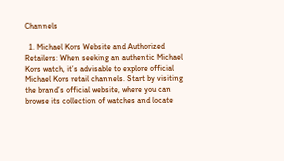Channels

  1. Michael Kors Website and Authorized Retailers: When seeking an authentic Michael Kors watch, it’s advisable to explore official Michael Kors retail channels. Start by visiting the brand’s official website, where you can browse its collection of watches and locate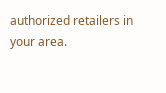authorized retailers in your area.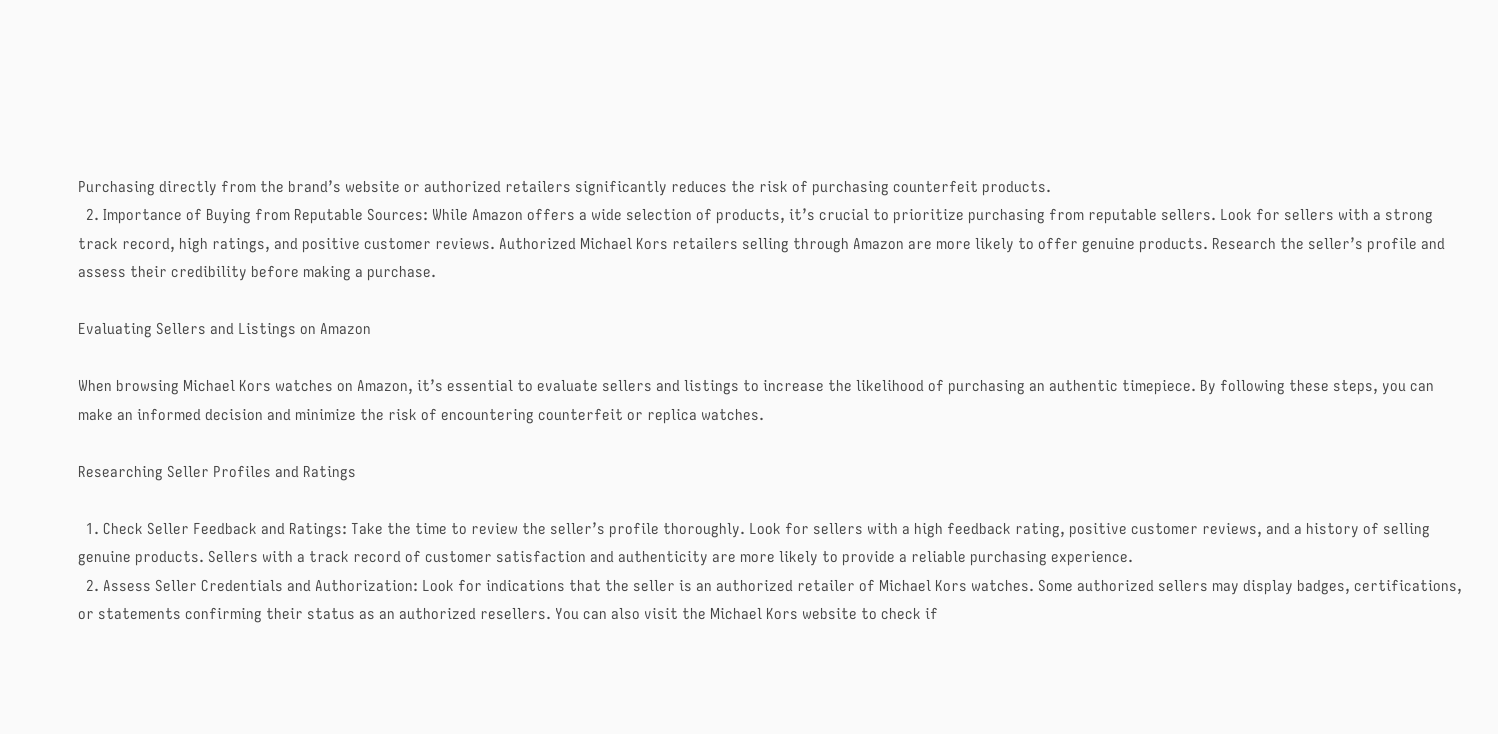Purchasing directly from the brand’s website or authorized retailers significantly reduces the risk of purchasing counterfeit products.
  2. Importance of Buying from Reputable Sources: While Amazon offers a wide selection of products, it’s crucial to prioritize purchasing from reputable sellers. Look for sellers with a strong track record, high ratings, and positive customer reviews. Authorized Michael Kors retailers selling through Amazon are more likely to offer genuine products. Research the seller’s profile and assess their credibility before making a purchase.

Evaluating Sellers and Listings on Amazon

When browsing Michael Kors watches on Amazon, it’s essential to evaluate sellers and listings to increase the likelihood of purchasing an authentic timepiece. By following these steps, you can make an informed decision and minimize the risk of encountering counterfeit or replica watches.

Researching Seller Profiles and Ratings

  1. Check Seller Feedback and Ratings: Take the time to review the seller’s profile thoroughly. Look for sellers with a high feedback rating, positive customer reviews, and a history of selling genuine products. Sellers with a track record of customer satisfaction and authenticity are more likely to provide a reliable purchasing experience.
  2. Assess Seller Credentials and Authorization: Look for indications that the seller is an authorized retailer of Michael Kors watches. Some authorized sellers may display badges, certifications, or statements confirming their status as an authorized resellers. You can also visit the Michael Kors website to check if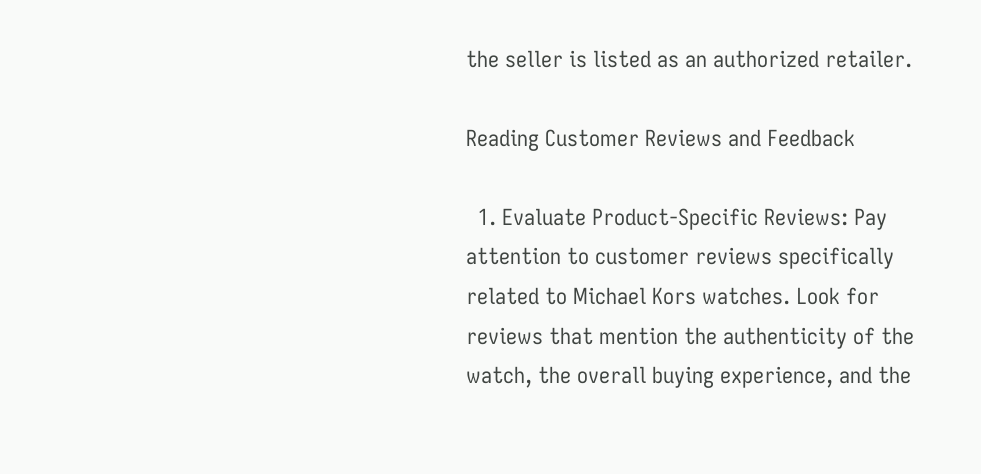the seller is listed as an authorized retailer.

Reading Customer Reviews and Feedback

  1. Evaluate Product-Specific Reviews: Pay attention to customer reviews specifically related to Michael Kors watches. Look for reviews that mention the authenticity of the watch, the overall buying experience, and the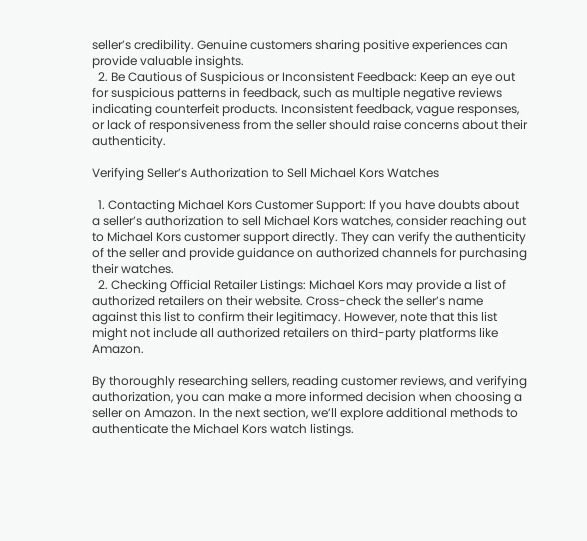seller’s credibility. Genuine customers sharing positive experiences can provide valuable insights.
  2. Be Cautious of Suspicious or Inconsistent Feedback: Keep an eye out for suspicious patterns in feedback, such as multiple negative reviews indicating counterfeit products. Inconsistent feedback, vague responses, or lack of responsiveness from the seller should raise concerns about their authenticity.

Verifying Seller’s Authorization to Sell Michael Kors Watches

  1. Contacting Michael Kors Customer Support: If you have doubts about a seller’s authorization to sell Michael Kors watches, consider reaching out to Michael Kors customer support directly. They can verify the authenticity of the seller and provide guidance on authorized channels for purchasing their watches.
  2. Checking Official Retailer Listings: Michael Kors may provide a list of authorized retailers on their website. Cross-check the seller’s name against this list to confirm their legitimacy. However, note that this list might not include all authorized retailers on third-party platforms like Amazon.

By thoroughly researching sellers, reading customer reviews, and verifying authorization, you can make a more informed decision when choosing a seller on Amazon. In the next section, we’ll explore additional methods to authenticate the Michael Kors watch listings.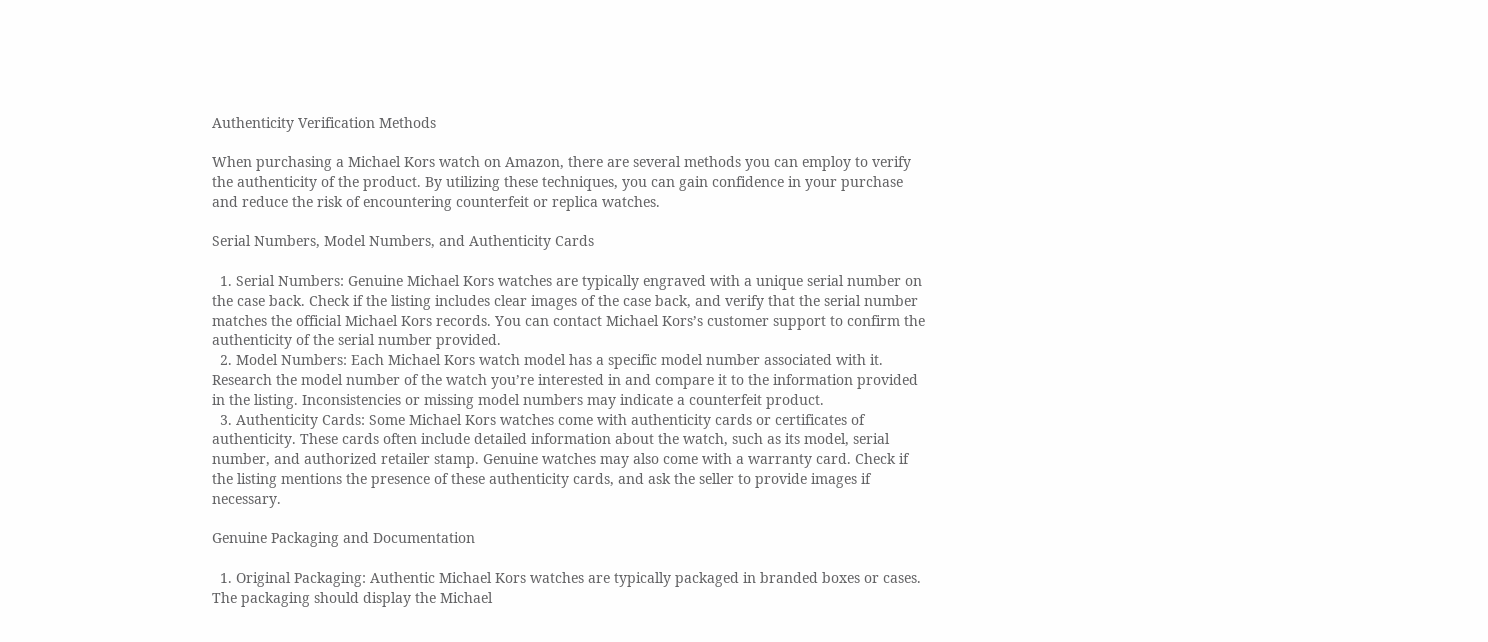Authenticity Verification Methods

When purchasing a Michael Kors watch on Amazon, there are several methods you can employ to verify the authenticity of the product. By utilizing these techniques, you can gain confidence in your purchase and reduce the risk of encountering counterfeit or replica watches.

Serial Numbers, Model Numbers, and Authenticity Cards

  1. Serial Numbers: Genuine Michael Kors watches are typically engraved with a unique serial number on the case back. Check if the listing includes clear images of the case back, and verify that the serial number matches the official Michael Kors records. You can contact Michael Kors’s customer support to confirm the authenticity of the serial number provided.
  2. Model Numbers: Each Michael Kors watch model has a specific model number associated with it. Research the model number of the watch you’re interested in and compare it to the information provided in the listing. Inconsistencies or missing model numbers may indicate a counterfeit product.
  3. Authenticity Cards: Some Michael Kors watches come with authenticity cards or certificates of authenticity. These cards often include detailed information about the watch, such as its model, serial number, and authorized retailer stamp. Genuine watches may also come with a warranty card. Check if the listing mentions the presence of these authenticity cards, and ask the seller to provide images if necessary.

Genuine Packaging and Documentation

  1. Original Packaging: Authentic Michael Kors watches are typically packaged in branded boxes or cases. The packaging should display the Michael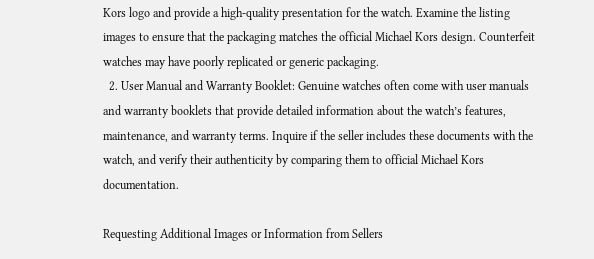Kors logo and provide a high-quality presentation for the watch. Examine the listing images to ensure that the packaging matches the official Michael Kors design. Counterfeit watches may have poorly replicated or generic packaging.
  2. User Manual and Warranty Booklet: Genuine watches often come with user manuals and warranty booklets that provide detailed information about the watch’s features, maintenance, and warranty terms. Inquire if the seller includes these documents with the watch, and verify their authenticity by comparing them to official Michael Kors documentation.

Requesting Additional Images or Information from Sellers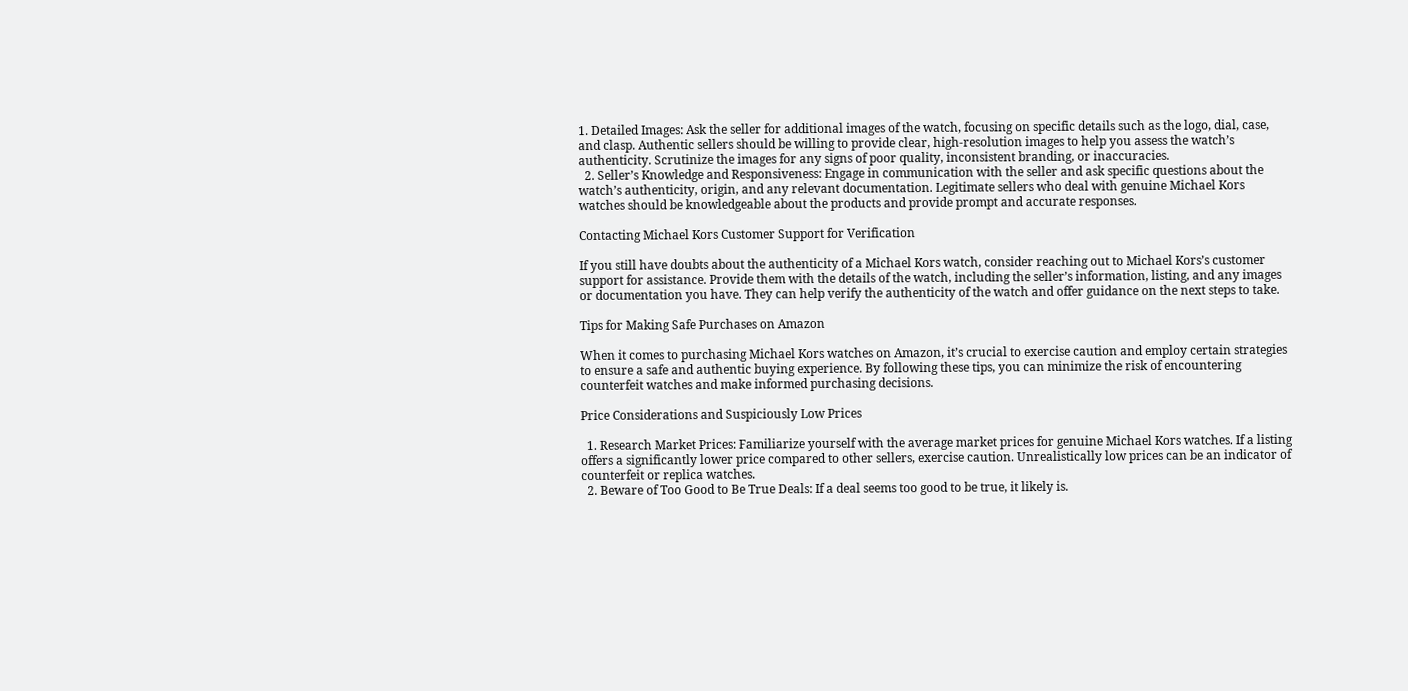1. Detailed Images: Ask the seller for additional images of the watch, focusing on specific details such as the logo, dial, case, and clasp. Authentic sellers should be willing to provide clear, high-resolution images to help you assess the watch’s authenticity. Scrutinize the images for any signs of poor quality, inconsistent branding, or inaccuracies.
  2. Seller’s Knowledge and Responsiveness: Engage in communication with the seller and ask specific questions about the watch’s authenticity, origin, and any relevant documentation. Legitimate sellers who deal with genuine Michael Kors watches should be knowledgeable about the products and provide prompt and accurate responses.

Contacting Michael Kors Customer Support for Verification

If you still have doubts about the authenticity of a Michael Kors watch, consider reaching out to Michael Kors’s customer support for assistance. Provide them with the details of the watch, including the seller’s information, listing, and any images or documentation you have. They can help verify the authenticity of the watch and offer guidance on the next steps to take.

Tips for Making Safe Purchases on Amazon

When it comes to purchasing Michael Kors watches on Amazon, it’s crucial to exercise caution and employ certain strategies to ensure a safe and authentic buying experience. By following these tips, you can minimize the risk of encountering counterfeit watches and make informed purchasing decisions.

Price Considerations and Suspiciously Low Prices

  1. Research Market Prices: Familiarize yourself with the average market prices for genuine Michael Kors watches. If a listing offers a significantly lower price compared to other sellers, exercise caution. Unrealistically low prices can be an indicator of counterfeit or replica watches.
  2. Beware of Too Good to Be True Deals: If a deal seems too good to be true, it likely is.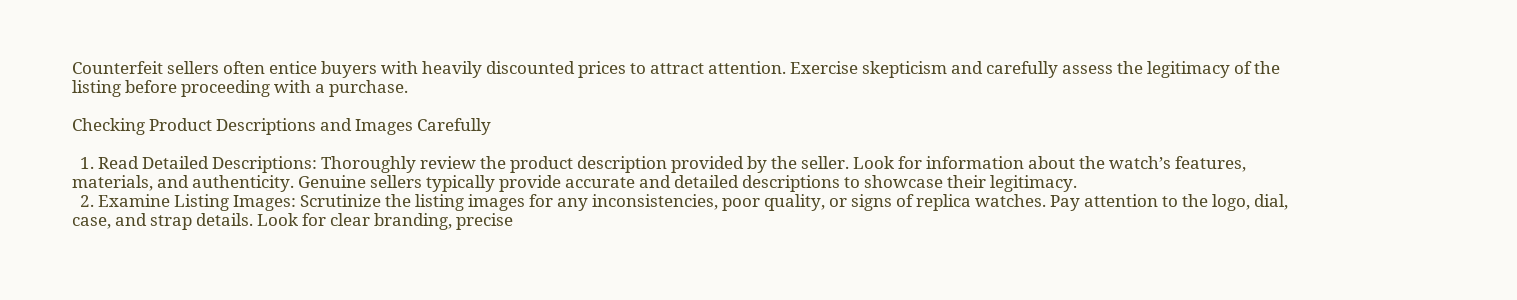Counterfeit sellers often entice buyers with heavily discounted prices to attract attention. Exercise skepticism and carefully assess the legitimacy of the listing before proceeding with a purchase.

Checking Product Descriptions and Images Carefully

  1. Read Detailed Descriptions: Thoroughly review the product description provided by the seller. Look for information about the watch’s features, materials, and authenticity. Genuine sellers typically provide accurate and detailed descriptions to showcase their legitimacy.
  2. Examine Listing Images: Scrutinize the listing images for any inconsistencies, poor quality, or signs of replica watches. Pay attention to the logo, dial, case, and strap details. Look for clear branding, precise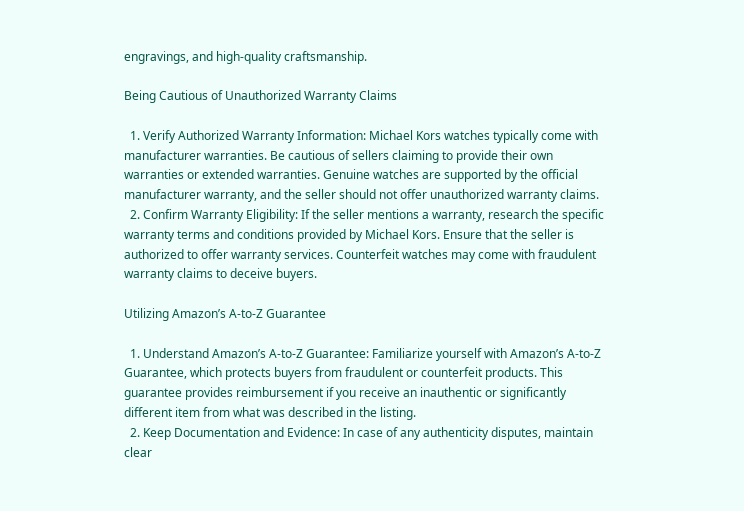engravings, and high-quality craftsmanship.

Being Cautious of Unauthorized Warranty Claims

  1. Verify Authorized Warranty Information: Michael Kors watches typically come with manufacturer warranties. Be cautious of sellers claiming to provide their own warranties or extended warranties. Genuine watches are supported by the official manufacturer warranty, and the seller should not offer unauthorized warranty claims.
  2. Confirm Warranty Eligibility: If the seller mentions a warranty, research the specific warranty terms and conditions provided by Michael Kors. Ensure that the seller is authorized to offer warranty services. Counterfeit watches may come with fraudulent warranty claims to deceive buyers.

Utilizing Amazon’s A-to-Z Guarantee

  1. Understand Amazon’s A-to-Z Guarantee: Familiarize yourself with Amazon’s A-to-Z Guarantee, which protects buyers from fraudulent or counterfeit products. This guarantee provides reimbursement if you receive an inauthentic or significantly different item from what was described in the listing.
  2. Keep Documentation and Evidence: In case of any authenticity disputes, maintain clear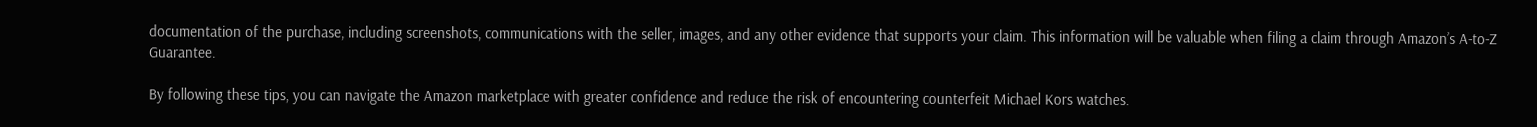documentation of the purchase, including screenshots, communications with the seller, images, and any other evidence that supports your claim. This information will be valuable when filing a claim through Amazon’s A-to-Z Guarantee.

By following these tips, you can navigate the Amazon marketplace with greater confidence and reduce the risk of encountering counterfeit Michael Kors watches.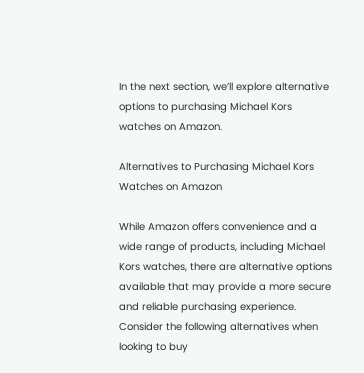In the next section, we’ll explore alternative options to purchasing Michael Kors watches on Amazon.

Alternatives to Purchasing Michael Kors Watches on Amazon

While Amazon offers convenience and a wide range of products, including Michael Kors watches, there are alternative options available that may provide a more secure and reliable purchasing experience. Consider the following alternatives when looking to buy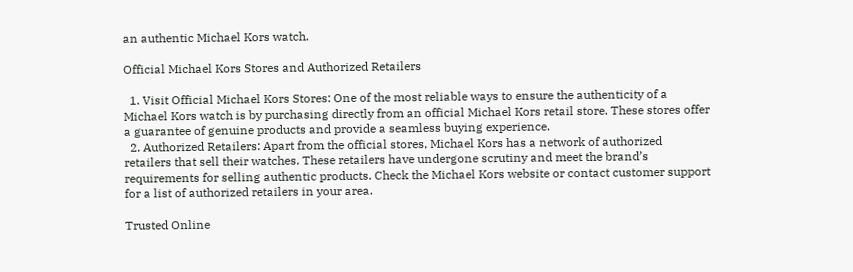an authentic Michael Kors watch.

Official Michael Kors Stores and Authorized Retailers

  1. Visit Official Michael Kors Stores: One of the most reliable ways to ensure the authenticity of a Michael Kors watch is by purchasing directly from an official Michael Kors retail store. These stores offer a guarantee of genuine products and provide a seamless buying experience.
  2. Authorized Retailers: Apart from the official stores, Michael Kors has a network of authorized retailers that sell their watches. These retailers have undergone scrutiny and meet the brand’s requirements for selling authentic products. Check the Michael Kors website or contact customer support for a list of authorized retailers in your area.

Trusted Online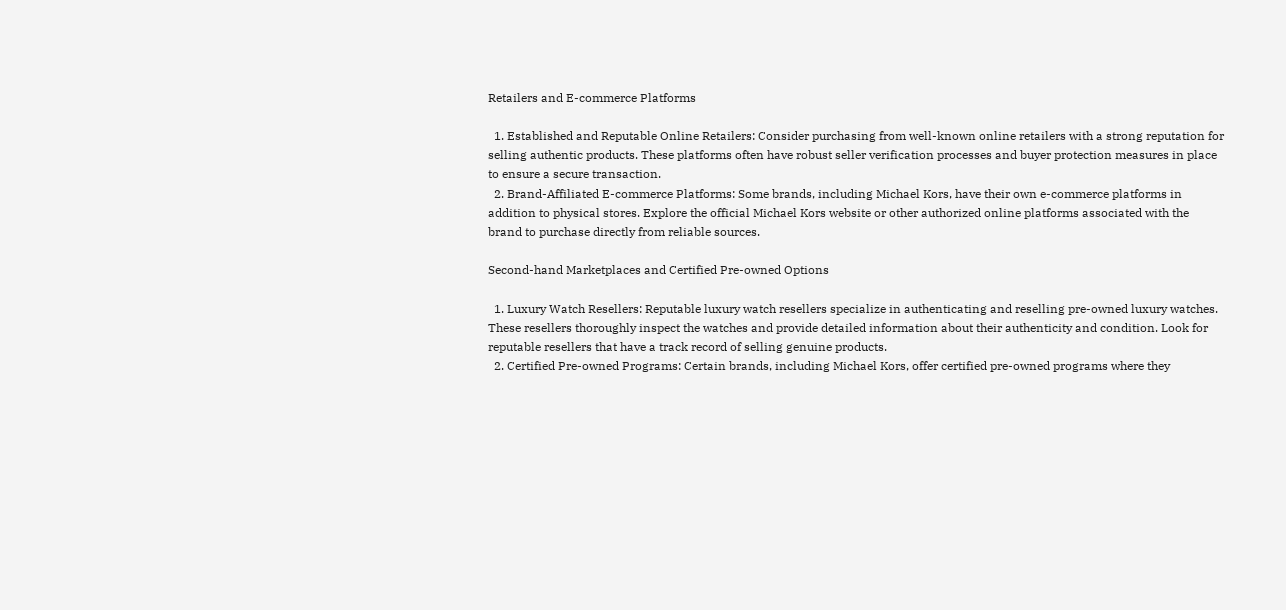Retailers and E-commerce Platforms

  1. Established and Reputable Online Retailers: Consider purchasing from well-known online retailers with a strong reputation for selling authentic products. These platforms often have robust seller verification processes and buyer protection measures in place to ensure a secure transaction.
  2. Brand-Affiliated E-commerce Platforms: Some brands, including Michael Kors, have their own e-commerce platforms in addition to physical stores. Explore the official Michael Kors website or other authorized online platforms associated with the brand to purchase directly from reliable sources.

Second-hand Marketplaces and Certified Pre-owned Options

  1. Luxury Watch Resellers: Reputable luxury watch resellers specialize in authenticating and reselling pre-owned luxury watches. These resellers thoroughly inspect the watches and provide detailed information about their authenticity and condition. Look for reputable resellers that have a track record of selling genuine products.
  2. Certified Pre-owned Programs: Certain brands, including Michael Kors, offer certified pre-owned programs where they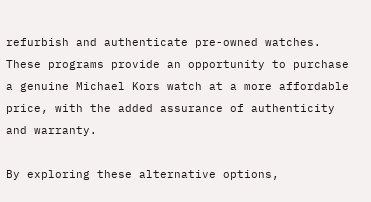refurbish and authenticate pre-owned watches. These programs provide an opportunity to purchase a genuine Michael Kors watch at a more affordable price, with the added assurance of authenticity and warranty.

By exploring these alternative options,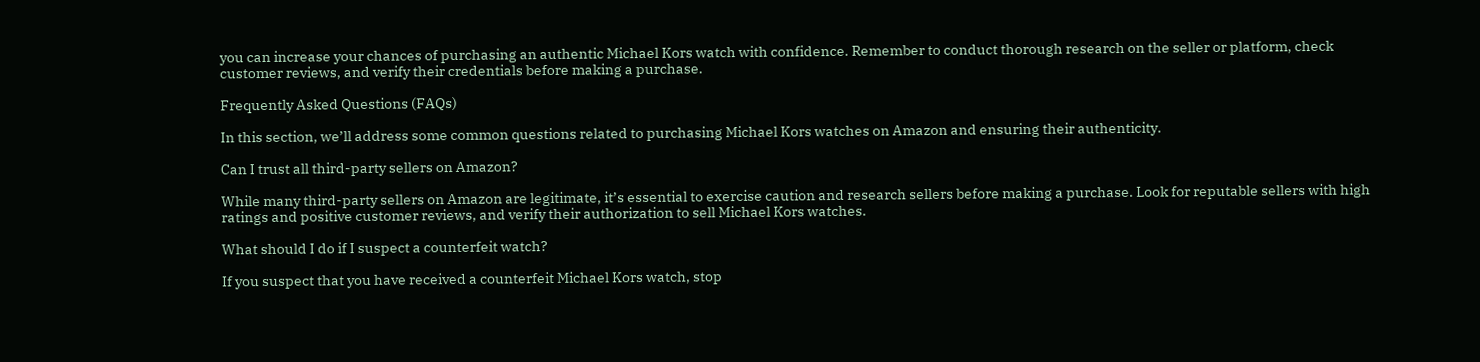you can increase your chances of purchasing an authentic Michael Kors watch with confidence. Remember to conduct thorough research on the seller or platform, check customer reviews, and verify their credentials before making a purchase.

Frequently Asked Questions (FAQs)

In this section, we’ll address some common questions related to purchasing Michael Kors watches on Amazon and ensuring their authenticity.

Can I trust all third-party sellers on Amazon?

While many third-party sellers on Amazon are legitimate, it’s essential to exercise caution and research sellers before making a purchase. Look for reputable sellers with high ratings and positive customer reviews, and verify their authorization to sell Michael Kors watches.

What should I do if I suspect a counterfeit watch?

If you suspect that you have received a counterfeit Michael Kors watch, stop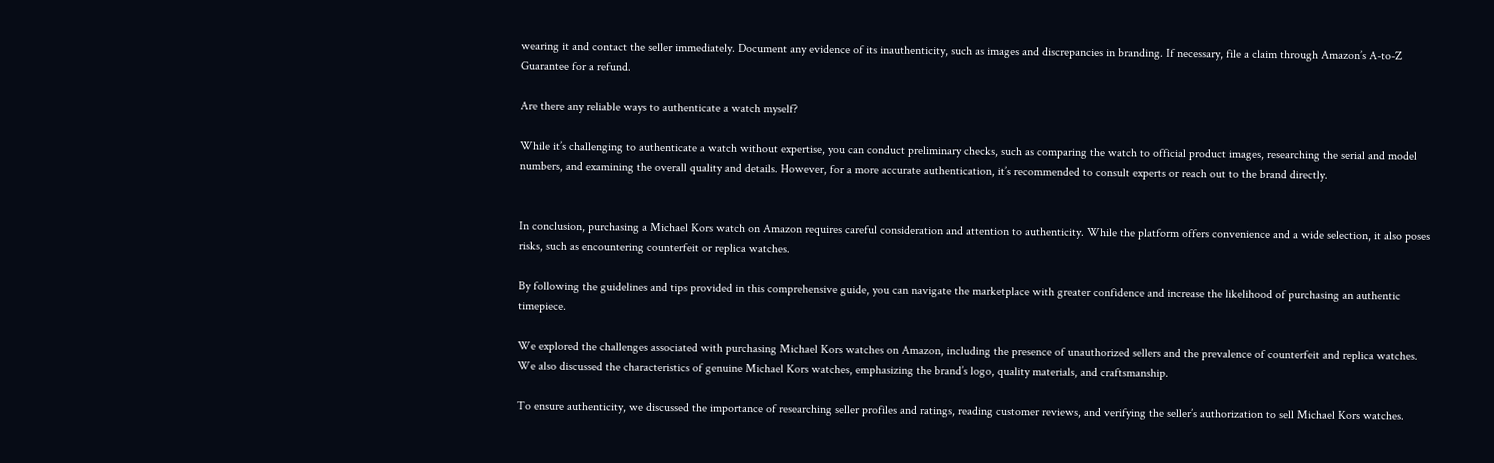wearing it and contact the seller immediately. Document any evidence of its inauthenticity, such as images and discrepancies in branding. If necessary, file a claim through Amazon’s A-to-Z Guarantee for a refund.

Are there any reliable ways to authenticate a watch myself?

While it’s challenging to authenticate a watch without expertise, you can conduct preliminary checks, such as comparing the watch to official product images, researching the serial and model numbers, and examining the overall quality and details. However, for a more accurate authentication, it’s recommended to consult experts or reach out to the brand directly.


In conclusion, purchasing a Michael Kors watch on Amazon requires careful consideration and attention to authenticity. While the platform offers convenience and a wide selection, it also poses risks, such as encountering counterfeit or replica watches.

By following the guidelines and tips provided in this comprehensive guide, you can navigate the marketplace with greater confidence and increase the likelihood of purchasing an authentic timepiece.

We explored the challenges associated with purchasing Michael Kors watches on Amazon, including the presence of unauthorized sellers and the prevalence of counterfeit and replica watches. We also discussed the characteristics of genuine Michael Kors watches, emphasizing the brand’s logo, quality materials, and craftsmanship.

To ensure authenticity, we discussed the importance of researching seller profiles and ratings, reading customer reviews, and verifying the seller’s authorization to sell Michael Kors watches.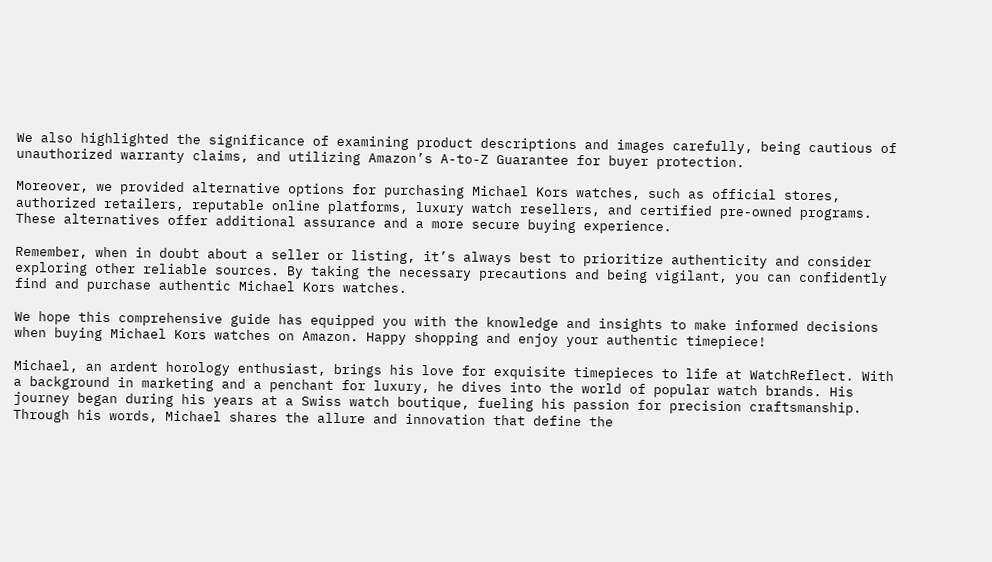We also highlighted the significance of examining product descriptions and images carefully, being cautious of unauthorized warranty claims, and utilizing Amazon’s A-to-Z Guarantee for buyer protection.

Moreover, we provided alternative options for purchasing Michael Kors watches, such as official stores, authorized retailers, reputable online platforms, luxury watch resellers, and certified pre-owned programs. These alternatives offer additional assurance and a more secure buying experience.

Remember, when in doubt about a seller or listing, it’s always best to prioritize authenticity and consider exploring other reliable sources. By taking the necessary precautions and being vigilant, you can confidently find and purchase authentic Michael Kors watches.

We hope this comprehensive guide has equipped you with the knowledge and insights to make informed decisions when buying Michael Kors watches on Amazon. Happy shopping and enjoy your authentic timepiece!

Michael, an ardent horology enthusiast, brings his love for exquisite timepieces to life at WatchReflect. With a background in marketing and a penchant for luxury, he dives into the world of popular watch brands. His journey began during his years at a Swiss watch boutique, fueling his passion for precision craftsmanship. Through his words, Michael shares the allure and innovation that define the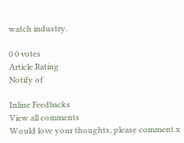watch industry.

0 0 votes
Article Rating
Notify of

Inline Feedbacks
View all comments
Would love your thoughts, please comment.x